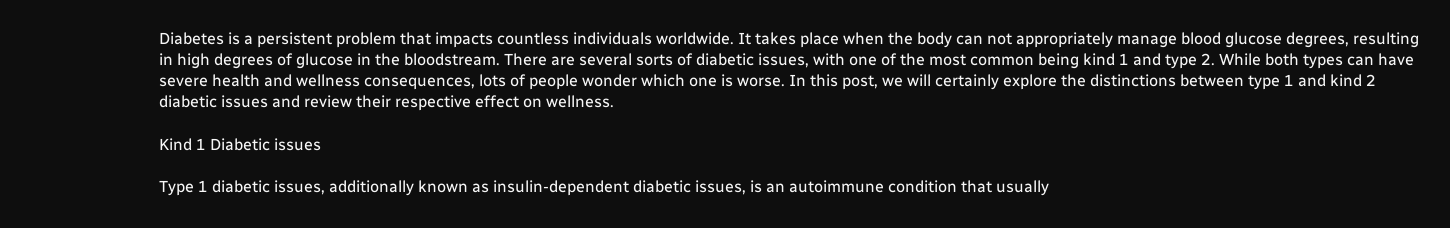Diabetes is a persistent problem that impacts countless individuals worldwide. It takes place when the body can not appropriately manage blood glucose degrees, resulting in high degrees of glucose in the bloodstream. There are several sorts of diabetic issues, with one of the most common being kind 1 and type 2. While both types can have severe health and wellness consequences, lots of people wonder which one is worse. In this post, we will certainly explore the distinctions between type 1 and kind 2 diabetic issues and review their respective effect on wellness.

Kind 1 Diabetic issues

Type 1 diabetic issues, additionally known as insulin-dependent diabetic issues, is an autoimmune condition that usually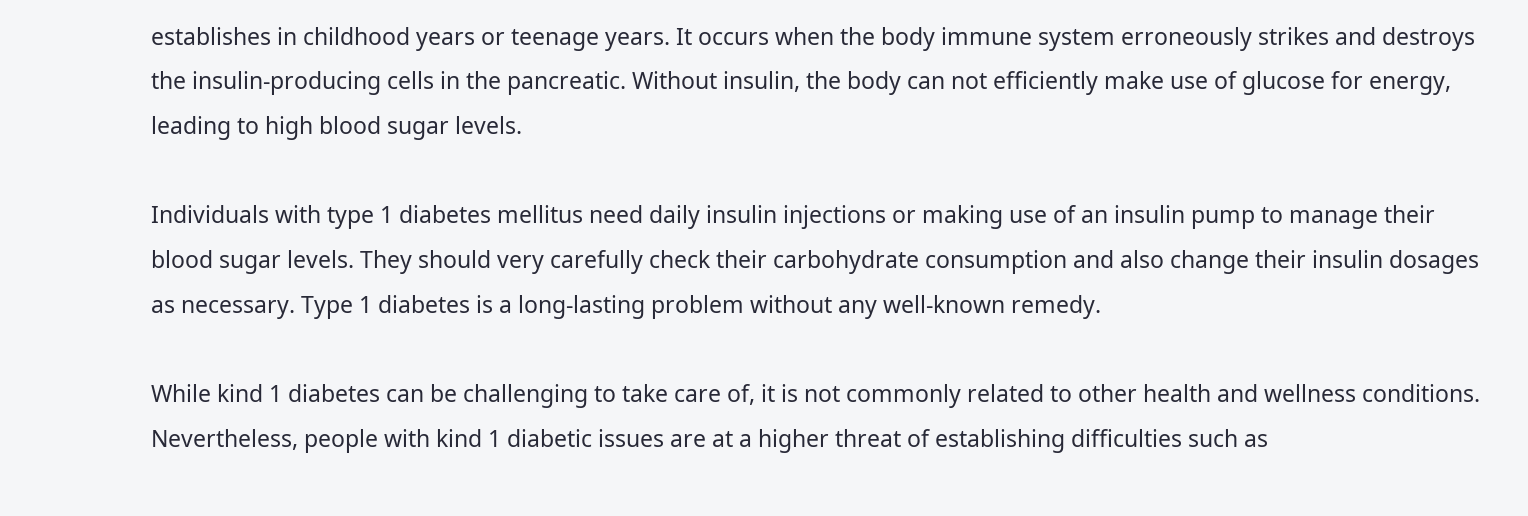establishes in childhood years or teenage years. It occurs when the body immune system erroneously strikes and destroys the insulin-producing cells in the pancreatic. Without insulin, the body can not efficiently make use of glucose for energy, leading to high blood sugar levels.

Individuals with type 1 diabetes mellitus need daily insulin injections or making use of an insulin pump to manage their blood sugar levels. They should very carefully check their carbohydrate consumption and also change their insulin dosages as necessary. Type 1 diabetes is a long-lasting problem without any well-known remedy.

While kind 1 diabetes can be challenging to take care of, it is not commonly related to other health and wellness conditions. Nevertheless, people with kind 1 diabetic issues are at a higher threat of establishing difficulties such as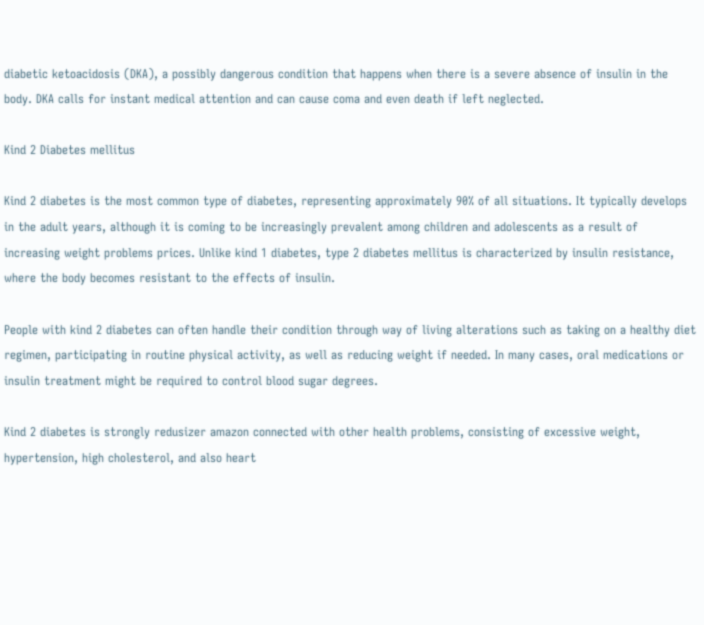diabetic ketoacidosis (DKA), a possibly dangerous condition that happens when there is a severe absence of insulin in the body. DKA calls for instant medical attention and can cause coma and even death if left neglected.

Kind 2 Diabetes mellitus

Kind 2 diabetes is the most common type of diabetes, representing approximately 90% of all situations. It typically develops in the adult years, although it is coming to be increasingly prevalent among children and adolescents as a result of increasing weight problems prices. Unlike kind 1 diabetes, type 2 diabetes mellitus is characterized by insulin resistance, where the body becomes resistant to the effects of insulin.

People with kind 2 diabetes can often handle their condition through way of living alterations such as taking on a healthy diet regimen, participating in routine physical activity, as well as reducing weight if needed. In many cases, oral medications or insulin treatment might be required to control blood sugar degrees.

Kind 2 diabetes is strongly redusizer amazon connected with other health problems, consisting of excessive weight, hypertension, high cholesterol, and also heart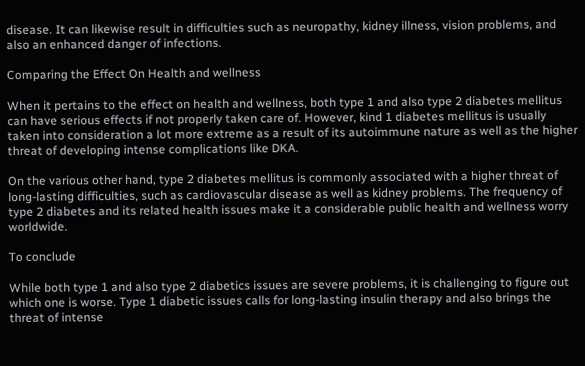disease. It can likewise result in difficulties such as neuropathy, kidney illness, vision problems, and also an enhanced danger of infections.

Comparing the Effect On Health and wellness

When it pertains to the effect on health and wellness, both type 1 and also type 2 diabetes mellitus can have serious effects if not properly taken care of. However, kind 1 diabetes mellitus is usually taken into consideration a lot more extreme as a result of its autoimmune nature as well as the higher threat of developing intense complications like DKA.

On the various other hand, type 2 diabetes mellitus is commonly associated with a higher threat of long-lasting difficulties, such as cardiovascular disease as well as kidney problems. The frequency of type 2 diabetes and its related health issues make it a considerable public health and wellness worry worldwide.

To conclude

While both type 1 and also type 2 diabetics issues are severe problems, it is challenging to figure out which one is worse. Type 1 diabetic issues calls for long-lasting insulin therapy and also brings the threat of intense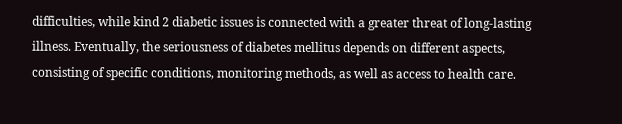difficulties, while kind 2 diabetic issues is connected with a greater threat of long-lasting illness. Eventually, the seriousness of diabetes mellitus depends on different aspects, consisting of specific conditions, monitoring methods, as well as access to health care.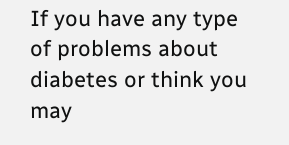If you have any type of problems about diabetes or think you may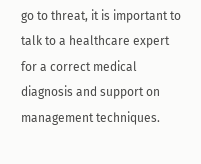go to threat, it is important to talk to a healthcare expert for a correct medical diagnosis and support on management techniques.